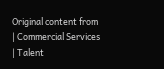Original content from | Commercial Services | Talent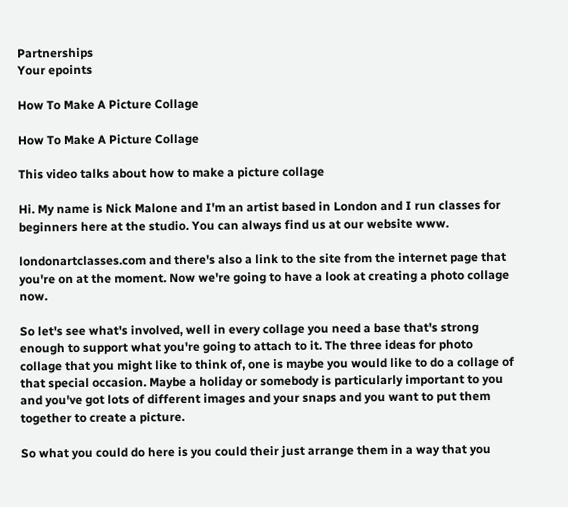Partnerships
Your epoints

How To Make A Picture Collage

How To Make A Picture Collage

This video talks about how to make a picture collage

Hi. My name is Nick Malone and I'm an artist based in London and I run classes for beginners here at the studio. You can always find us at our website www.

londonartclasses.com and there's also a link to the site from the internet page that you're on at the moment. Now we're going to have a look at creating a photo collage now.

So let's see what's involved, well in every collage you need a base that's strong enough to support what you're going to attach to it. The three ideas for photo collage that you might like to think of, one is maybe you would like to do a collage of that special occasion. Maybe a holiday or somebody is particularly important to you and you've got lots of different images and your snaps and you want to put them together to create a picture.

So what you could do here is you could their just arrange them in a way that you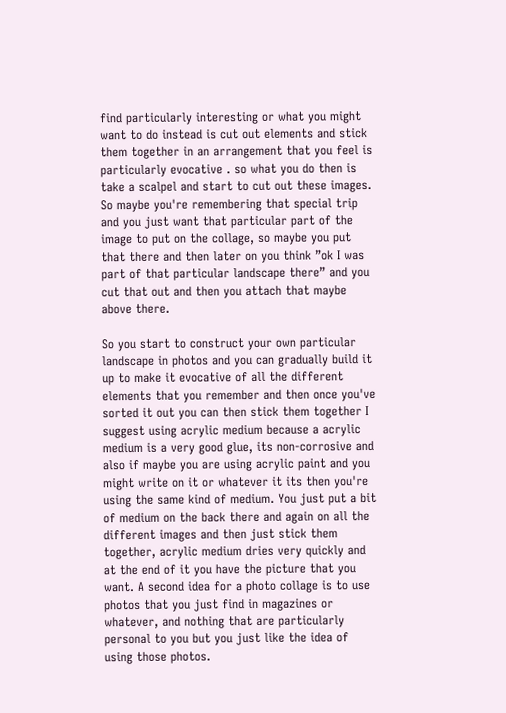find particularly interesting or what you might want to do instead is cut out elements and stick them together in an arrangement that you feel is particularly evocative . so what you do then is take a scalpel and start to cut out these images. So maybe you're remembering that special trip and you just want that particular part of the image to put on the collage, so maybe you put that there and then later on you think ”ok I was part of that particular landscape there” and you cut that out and then you attach that maybe above there.

So you start to construct your own particular landscape in photos and you can gradually build it up to make it evocative of all the different elements that you remember and then once you've sorted it out you can then stick them together I suggest using acrylic medium because a acrylic medium is a very good glue, its non-corrosive and also if maybe you are using acrylic paint and you might write on it or whatever it its then you're using the same kind of medium. You just put a bit of medium on the back there and again on all the different images and then just stick them together, acrylic medium dries very quickly and at the end of it you have the picture that you want. A second idea for a photo collage is to use photos that you just find in magazines or whatever, and nothing that are particularly personal to you but you just like the idea of using those photos.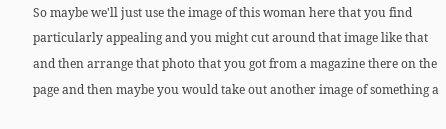So maybe we'll just use the image of this woman here that you find particularly appealing and you might cut around that image like that and then arrange that photo that you got from a magazine there on the page and then maybe you would take out another image of something a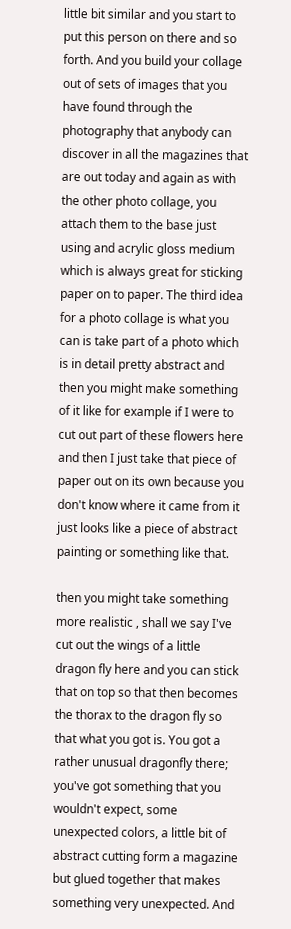little bit similar and you start to put this person on there and so forth. And you build your collage out of sets of images that you have found through the photography that anybody can discover in all the magazines that are out today and again as with the other photo collage, you attach them to the base just using and acrylic gloss medium which is always great for sticking paper on to paper. The third idea for a photo collage is what you can is take part of a photo which is in detail pretty abstract and then you might make something of it like for example if I were to cut out part of these flowers here and then I just take that piece of paper out on its own because you don't know where it came from it just looks like a piece of abstract painting or something like that.

then you might take something more realistic , shall we say I've cut out the wings of a little dragon fly here and you can stick that on top so that then becomes the thorax to the dragon fly so that what you got is. You got a rather unusual dragonfly there; you've got something that you wouldn't expect, some unexpected colors, a little bit of abstract cutting form a magazine but glued together that makes something very unexpected. And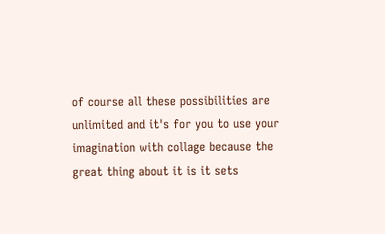of course all these possibilities are unlimited and it's for you to use your imagination with collage because the great thing about it is it sets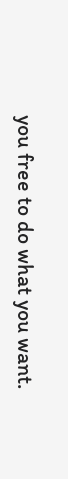you free to do what you want.